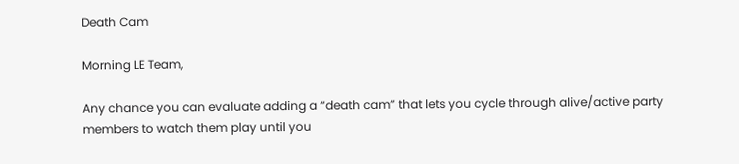Death Cam

Morning LE Team,

Any chance you can evaluate adding a “death cam” that lets you cycle through alive/active party members to watch them play until you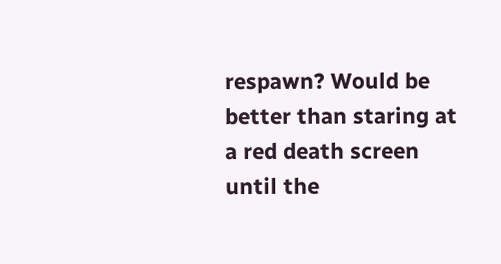respawn? Would be better than staring at a red death screen until the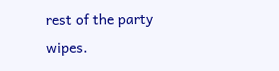rest of the party wipes.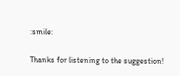:smile:

Thanks for listening to the suggestion!